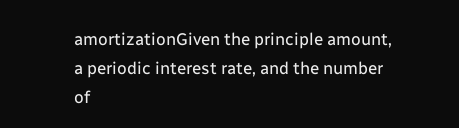amortizationGiven the principle amount, a periodic interest rate, and the number of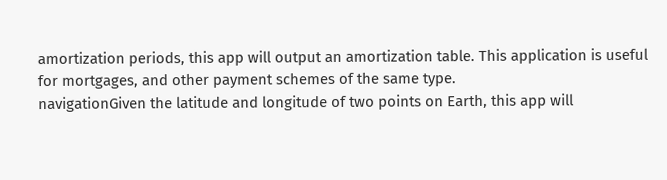amortization periods, this app will output an amortization table. This application is useful for mortgages, and other payment schemes of the same type.
navigationGiven the latitude and longitude of two points on Earth, this app will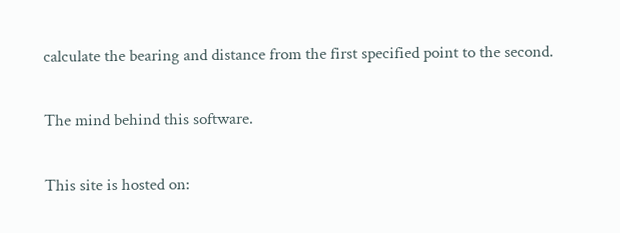calculate the bearing and distance from the first specified point to the second.

The mind behind this software.

This site is hosted on: